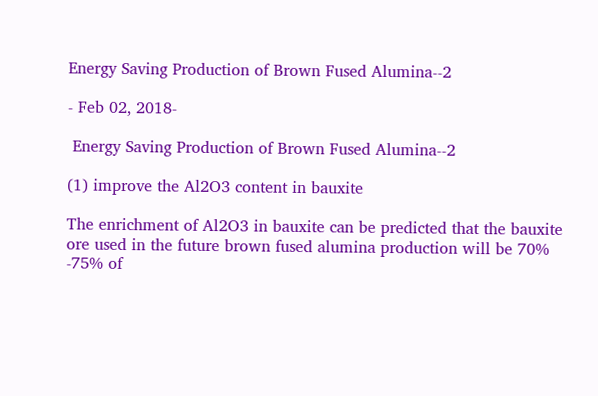Energy Saving Production of Brown Fused Alumina--2

- Feb 02, 2018-

 Energy Saving Production of Brown Fused Alumina--2

(1) improve the Al2O3 content in bauxite

The enrichment of Al2O3 in bauxite can be predicted that the bauxite ore used in the future brown fused alumina production will be 70% -75% of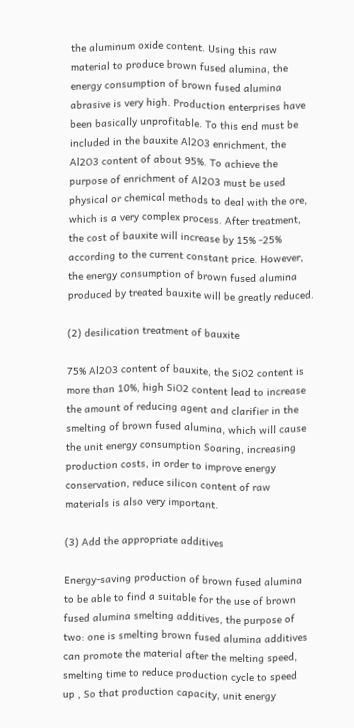the aluminum oxide content. Using this raw material to produce brown fused alumina, the energy consumption of brown fused alumina abrasive is very high. Production enterprises have been basically unprofitable. To this end must be included in the bauxite Al2O3 enrichment, the Al2O3 content of about 95%. To achieve the purpose of enrichment of Al2O3 must be used physical or chemical methods to deal with the ore, which is a very complex process. After treatment, the cost of bauxite will increase by 15% -25% according to the current constant price. However, the energy consumption of brown fused alumina produced by treated bauxite will be greatly reduced.

(2) desilication treatment of bauxite

75% Al2O3 content of bauxite, the SiO2 content is more than 10%, high SiO2 content lead to increase the amount of reducing agent and clarifier in the smelting of brown fused alumina, which will cause the unit energy consumption Soaring, increasing production costs, in order to improve energy conservation, reduce silicon content of raw materials is also very important.

(3) Add the appropriate additives

Energy-saving production of brown fused alumina to be able to find a suitable for the use of brown fused alumina smelting additives, the purpose of two: one is smelting brown fused alumina additives can promote the material after the melting speed, smelting time to reduce production cycle to speed up , So that production capacity, unit energy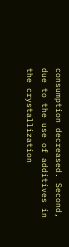consumption decreased. Second, due to the use of additives in the crystallization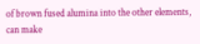of brown fused alumina into the other elements, can make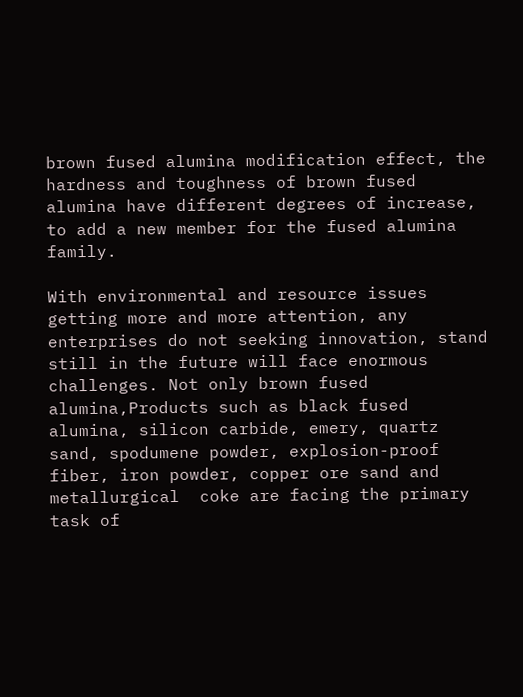brown fused alumina modification effect, the hardness and toughness of brown fused alumina have different degrees of increase, to add a new member for the fused alumina family.

With environmental and resource issues getting more and more attention, any enterprises do not seeking innovation, stand still in the future will face enormous challenges. Not only brown fused alumina,Products such as black fused alumina, silicon carbide, emery, quartz sand, spodumene powder, explosion-proof fiber, iron powder, copper ore sand and metallurgical  coke are facing the primary task of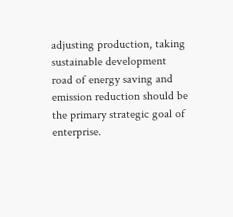adjusting production, taking sustainable development road of energy saving and emission reduction should be the primary strategic goal of enterprise.